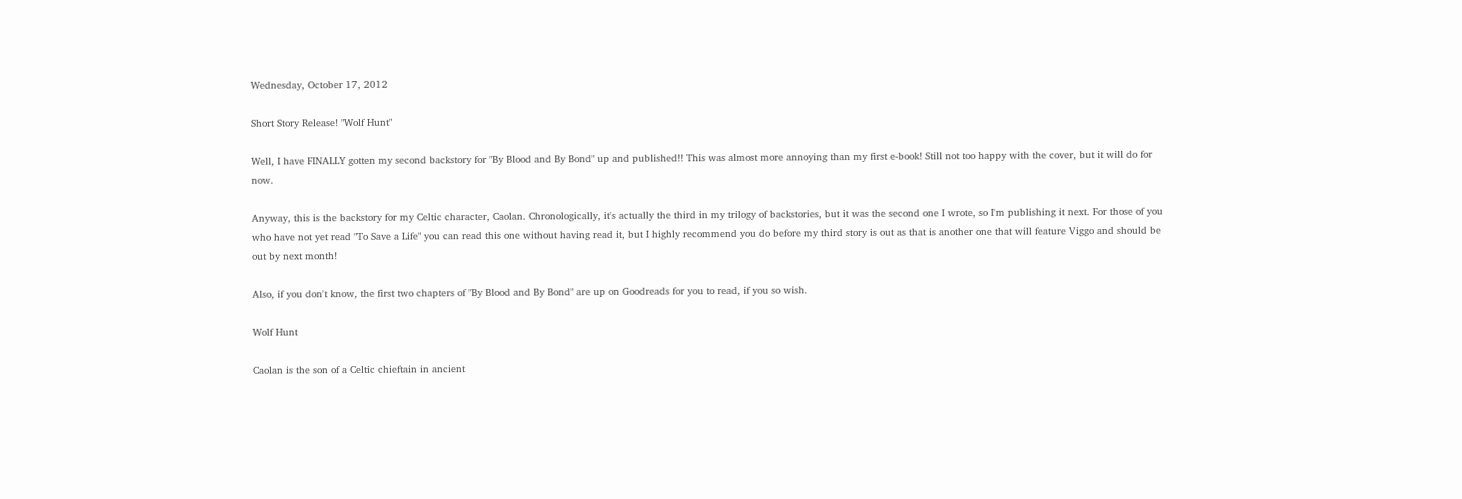Wednesday, October 17, 2012

Short Story Release! "Wolf Hunt"

Well, I have FINALLY gotten my second backstory for "By Blood and By Bond" up and published!! This was almost more annoying than my first e-book! Still not too happy with the cover, but it will do for now.

Anyway, this is the backstory for my Celtic character, Caolan. Chronologically, it's actually the third in my trilogy of backstories, but it was the second one I wrote, so I'm publishing it next. For those of you who have not yet read "To Save a Life" you can read this one without having read it, but I highly recommend you do before my third story is out as that is another one that will feature Viggo and should be out by next month!

Also, if you don't know, the first two chapters of "By Blood and By Bond" are up on Goodreads for you to read, if you so wish.

Wolf Hunt

Caolan is the son of a Celtic chieftain in ancient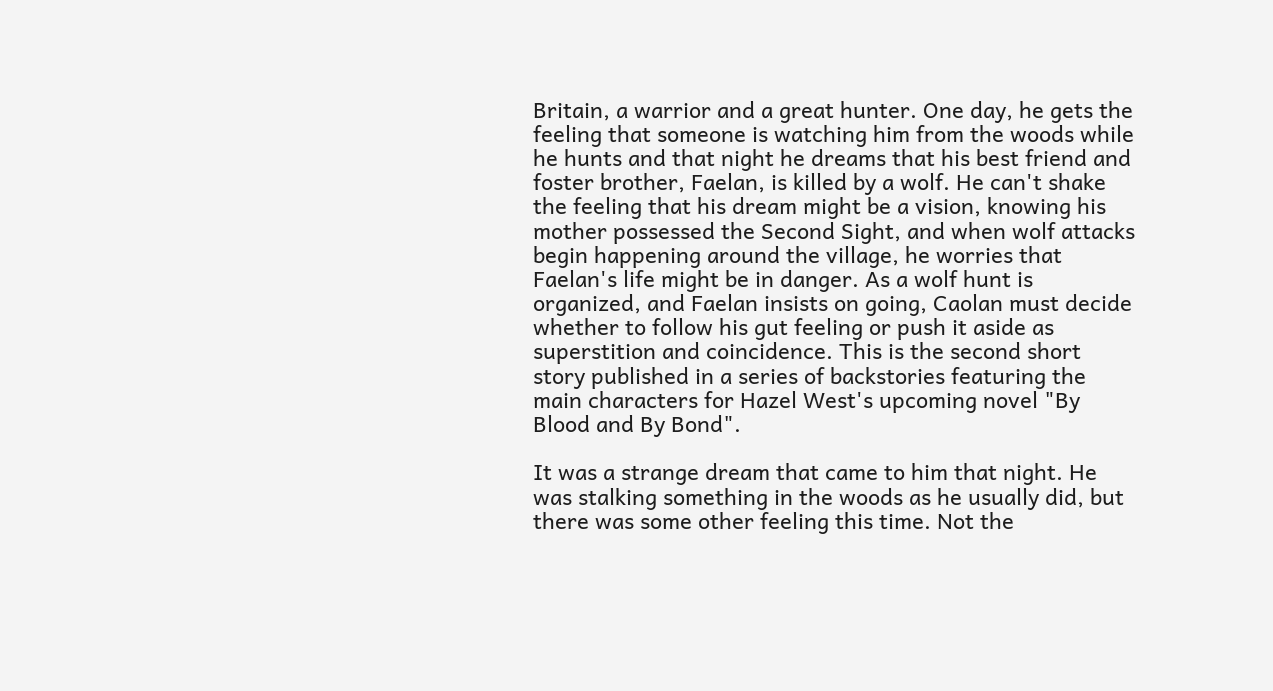Britain, a warrior and a great hunter. One day, he gets the feeling that someone is watching him from the woods while he hunts and that night he dreams that his best friend and foster brother, Faelan, is killed by a wolf. He can't shake the feeling that his dream might be a vision, knowing his mother possessed the Second Sight, and when wolf attacks begin happening around the village, he worries that Faelan's life might be in danger. As a wolf hunt is organized, and Faelan insists on going, Caolan must decide whether to follow his gut feeling or push it aside as superstition and coincidence. This is the second short story published in a series of backstories featuring the main characters for Hazel West's upcoming novel "By Blood and By Bond".

It was a strange dream that came to him that night. He was stalking something in the woods as he usually did, but there was some other feeling this time. Not the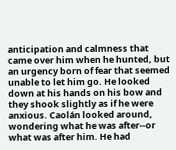anticipation and calmness that came over him when he hunted, but an urgency born of fear that seemed unable to let him go. He looked down at his hands on his bow and they shook slightly as if he were anxious. Caolán looked around, wondering what he was after--or what was after him. He had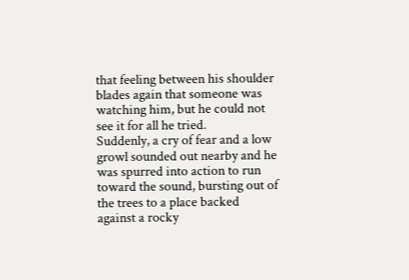that feeling between his shoulder blades again that someone was watching him, but he could not see it for all he tried.
Suddenly, a cry of fear and a low growl sounded out nearby and he was spurred into action to run toward the sound, bursting out of the trees to a place backed against a rocky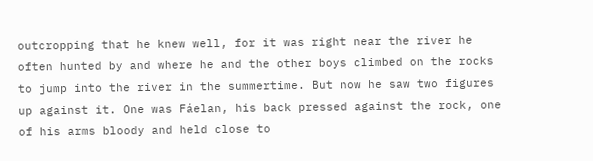outcropping that he knew well, for it was right near the river he often hunted by and where he and the other boys climbed on the rocks to jump into the river in the summertime. But now he saw two figures up against it. One was Fáelan, his back pressed against the rock, one of his arms bloody and held close to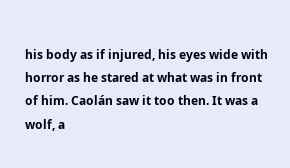his body as if injured, his eyes wide with horror as he stared at what was in front of him. Caolán saw it too then. It was a wolf, a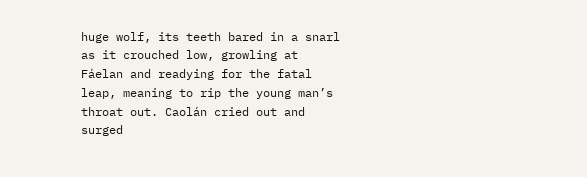huge wolf, its teeth bared in a snarl as it crouched low, growling at Fáelan and readying for the fatal leap, meaning to rip the young man’s throat out. Caolán cried out and surged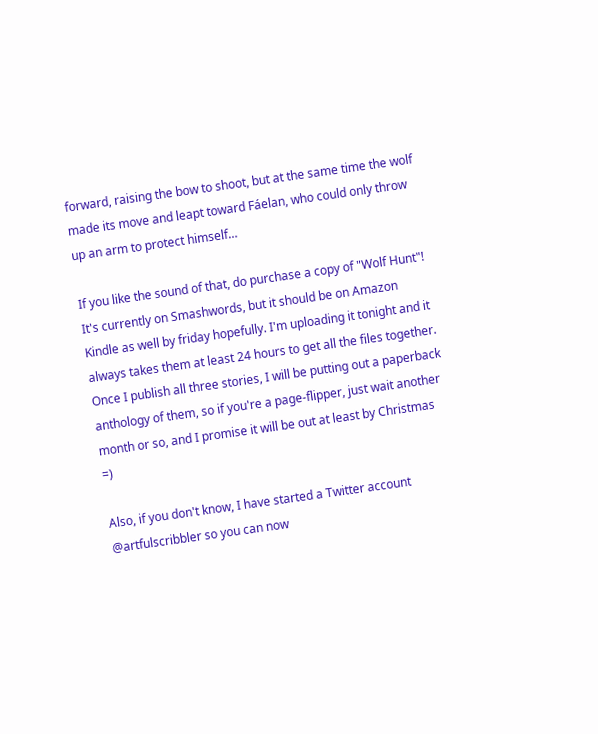forward, raising the bow to shoot, but at the same time the wolf made its move and leapt toward Fáelan, who could only throw up an arm to protect himself…

If you like the sound of that, do purchase a copy of "Wolf Hunt"! It's currently on Smashwords, but it should be on Amazon Kindle as well by friday hopefully. I'm uploading it tonight and it always takes them at least 24 hours to get all the files together. Once I publish all three stories, I will be putting out a paperback anthology of them, so if you're a page-flipper, just wait another month or so, and I promise it will be out at least by Christmas =)

Also, if you don't know, I have started a Twitter account @artfulscribbler so you can now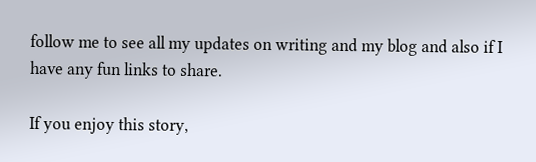follow me to see all my updates on writing and my blog and also if I have any fun links to share.

If you enjoy this story,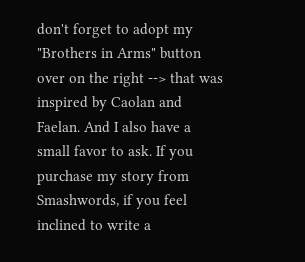don't forget to adopt my "Brothers in Arms" button over on the right --> that was inspired by Caolan and Faelan. And I also have a small favor to ask. If you purchase my story from Smashwords, if you feel inclined to write a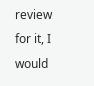review for it, I would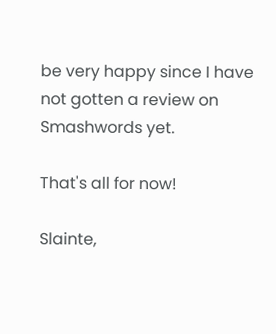be very happy since I have not gotten a review on Smashwords yet.

That's all for now!

Slainte,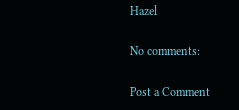Hazel

No comments:

Post a Comment